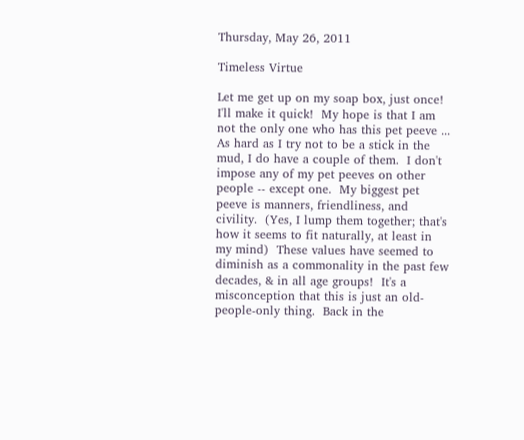Thursday, May 26, 2011

Timeless Virtue

Let me get up on my soap box, just once!  I'll make it quick!  My hope is that I am not the only one who has this pet peeve ...
As hard as I try not to be a stick in the mud, I do have a couple of them.  I don't impose any of my pet peeves on other people -- except one.  My biggest pet peeve is manners, friendliness, and civility.  (Yes, I lump them together; that's how it seems to fit naturally, at least in my mind)  These values have seemed to diminish as a commonality in the past few decades, & in all age groups!  It's a misconception that this is just an old-people-only thing.  Back in the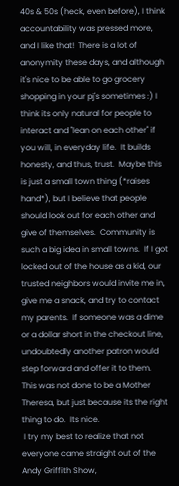40s & 50s (heck, even before), I think accountability was pressed more, and I like that!  There is a lot of anonymity these days, and although it's nice to be able to go grocery shopping in your pj's sometimes :) I think its only natural for people to interact and "lean on each other" if you will, in everyday life.  It builds honesty, and thus, trust.  Maybe this is just a small town thing (*raises hand*), but I believe that people should look out for each other and give of themselves.  Community is such a big idea in small towns.  If I got locked out of the house as a kid, our trusted neighbors would invite me in, give me a snack, and try to contact my parents.  If someone was a dime or a dollar short in the checkout line, undoubtedly another patron would step forward and offer it to them.  This was not done to be a Mother Theresa, but just because its the right thing to do.  Its nice.
 I try my best to realize that not everyone came straight out of the Andy Griffith Show,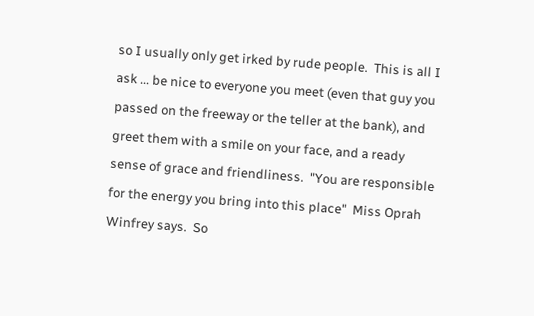so I usually only get irked by rude people.  This is all I ask ... be nice to everyone you meet (even that guy you passed on the freeway or the teller at the bank), and greet them with a smile on your face, and a ready sense of grace and friendliness.  "You are responsible for the energy you bring into this place"  Miss Oprah Winfrey says.  So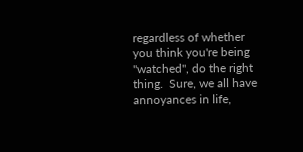regardless of whether you think you're being "watched", do the right thing.  Sure, we all have annoyances in life,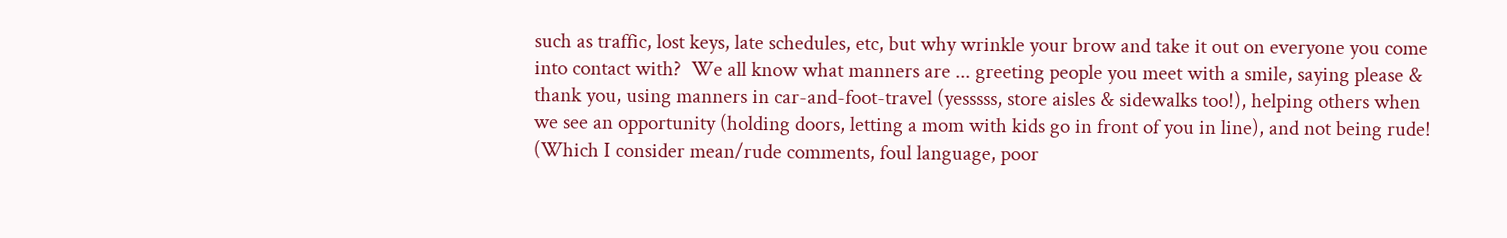such as traffic, lost keys, late schedules, etc, but why wrinkle your brow and take it out on everyone you come into contact with?  We all know what manners are ... greeting people you meet with a smile, saying please & thank you, using manners in car-and-foot-travel (yesssss, store aisles & sidewalks too!), helping others when we see an opportunity (holding doors, letting a mom with kids go in front of you in line), and not being rude!  (Which I consider mean/rude comments, foul language, poor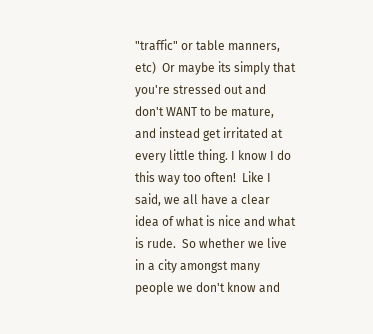"traffic" or table manners, etc)  Or maybe its simply that you're stressed out and don't WANT to be mature, and instead get irritated at every little thing. I know I do this way too often!  Like I said, we all have a clear idea of what is nice and what is rude.  So whether we live in a city amongst many people we don't know and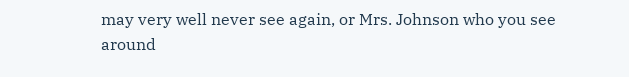may very well never see again, or Mrs. Johnson who you see around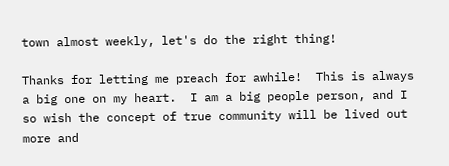town almost weekly, let's do the right thing!

Thanks for letting me preach for awhile!  This is always a big one on my heart.  I am a big people person, and I so wish the concept of true community will be lived out more and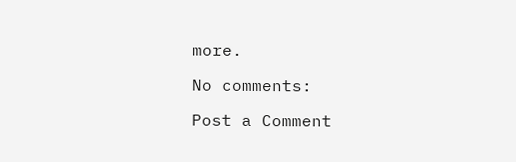more.

No comments:

Post a Comment